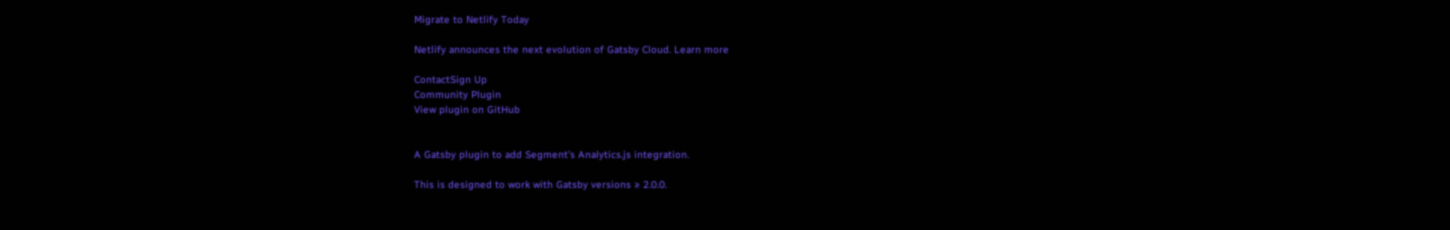Migrate to Netlify Today

Netlify announces the next evolution of Gatsby Cloud. Learn more

ContactSign Up
Community Plugin
View plugin on GitHub


A Gatsby plugin to add Segment’s Analytics.js integration.

This is designed to work with Gatsby versions ≥ 2.0.0.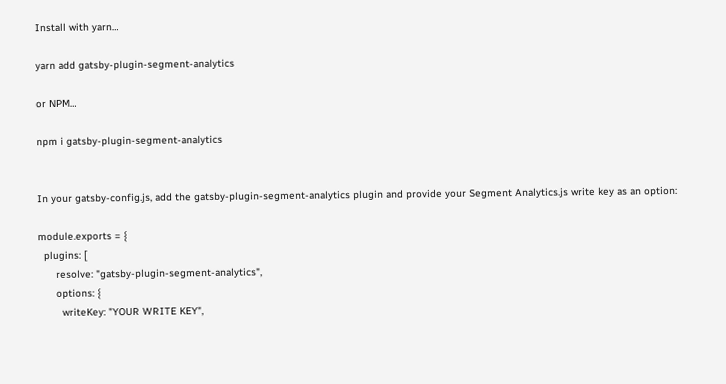Install with yarn…

yarn add gatsby-plugin-segment-analytics

or NPM…

npm i gatsby-plugin-segment-analytics


In your gatsby-config.js, add the gatsby-plugin-segment-analytics plugin and provide your Segment Analytics.js write key as an option:

module.exports = {
  plugins: [
      resolve: "gatsby-plugin-segment-analytics",
      options: {
        writeKey: "YOUR WRITE KEY",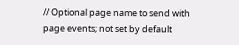// Optional page name to send with page events; not set by default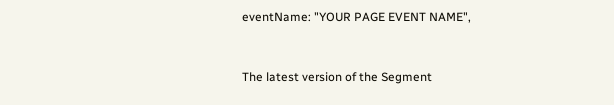eventName: "YOUR PAGE EVENT NAME",


The latest version of the Segment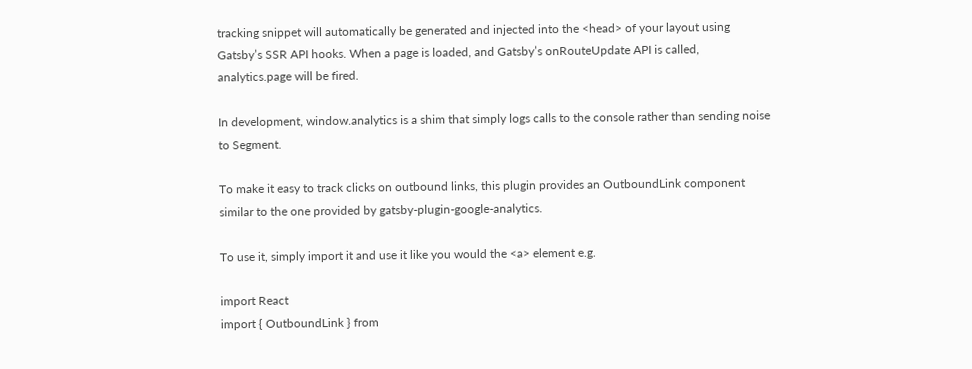tracking snippet will automatically be generated and injected into the <head> of your layout using Gatsby’s SSR API hooks. When a page is loaded, and Gatsby’s onRouteUpdate API is called, analytics.page will be fired.

In development, window.analytics is a shim that simply logs calls to the console rather than sending noise to Segment.

To make it easy to track clicks on outbound links, this plugin provides an OutboundLink component similar to the one provided by gatsby-plugin-google-analytics.

To use it, simply import it and use it like you would the <a> element e.g.

import React
import { OutboundLink } from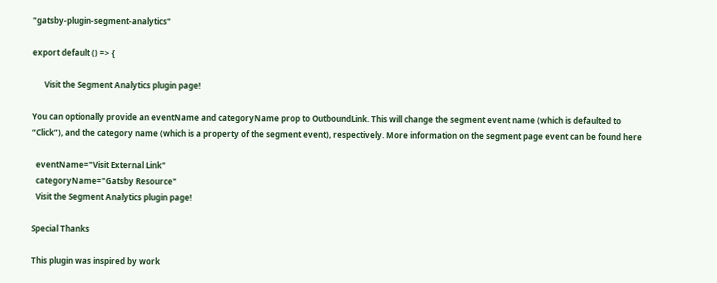"gatsby-plugin-segment-analytics"

export default () => {

      Visit the Segment Analytics plugin page!

You can optionally provide an eventName and categoryName prop to OutboundLink. This will change the segment event name (which is defaulted to “Click”), and the category name (which is a property of the segment event), respectively. More information on the segment page event can be found here

  eventName="Visit External Link"
  categoryName="Gatsby Resource"
  Visit the Segment Analytics plugin page!

Special Thanks

This plugin was inspired by work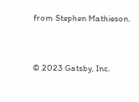from Stephen Mathieson.



© 2023 Gatsby, Inc.